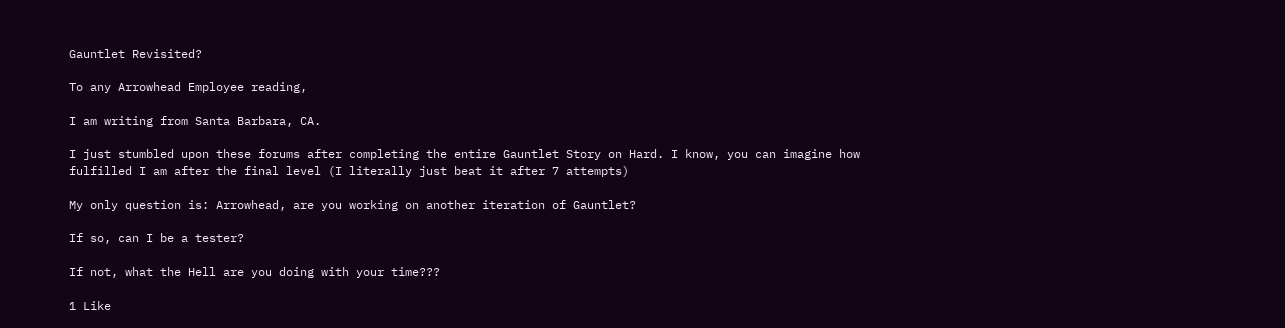Gauntlet Revisited?

To any Arrowhead Employee reading,

I am writing from Santa Barbara, CA.

I just stumbled upon these forums after completing the entire Gauntlet Story on Hard. I know, you can imagine how fulfilled I am after the final level (I literally just beat it after 7 attempts)

My only question is: Arrowhead, are you working on another iteration of Gauntlet?

If so, can I be a tester?

If not, what the Hell are you doing with your time???

1 Like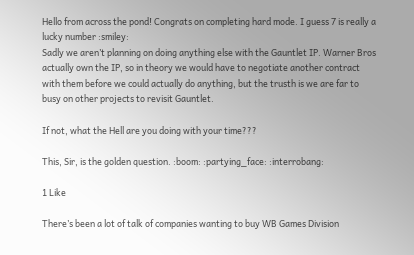Hello from across the pond! Congrats on completing hard mode. I guess 7 is really a lucky number :smiley:
Sadly we aren’t planning on doing anything else with the Gauntlet IP. Warner Bros actually own the IP, so in theory we would have to negotiate another contract with them before we could actually do anything, but the trusth is we are far to busy on other projects to revisit Gauntlet.

If not, what the Hell are you doing with your time???

This, Sir, is the golden question. :boom: :partying_face: :interrobang:

1 Like

There’s been a lot of talk of companies wanting to buy WB Games Division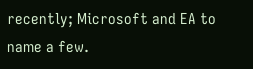recently; Microsoft and EA to name a few.